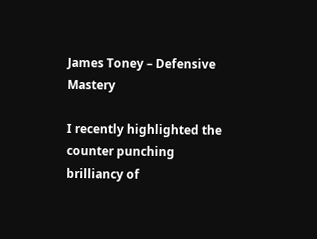James Toney – Defensive Mastery

I recently highlighted the counter punching brilliancy of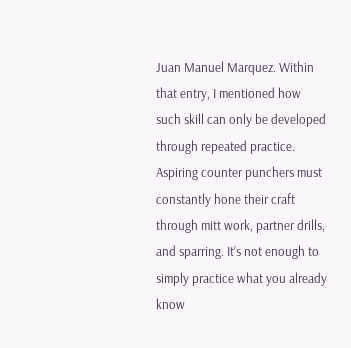Juan Manuel Marquez. Within that entry, I mentioned how such skill can only be developed through repeated practice. Aspiring counter punchers must constantly hone their craft through mitt work, partner drills, and sparring. It’s not enough to simply practice what you already know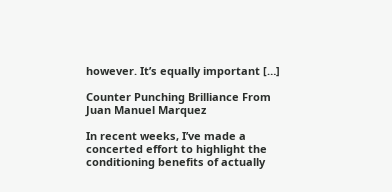however. It’s equally important […]

Counter Punching Brilliance From Juan Manuel Marquez

In recent weeks, I’ve made a concerted effort to highlight the conditioning benefits of actually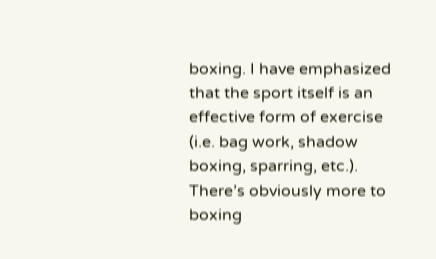boxing. I have emphasized that the sport itself is an effective form of exercise (i.e. bag work, shadow boxing, sparring, etc.). There’s obviously more to boxing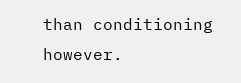than conditioning however.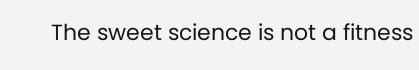The sweet science is not a fitness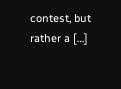contest, but rather a […]